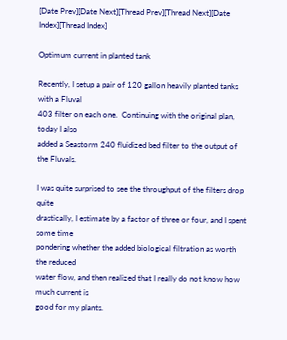[Date Prev][Date Next][Thread Prev][Thread Next][Date Index][Thread Index]

Optimum current in planted tank

Recently, I setup a pair of 120 gallon heavily planted tanks with a Fluval
403 filter on each one.  Continuing with the original plan, today I also
added a Seastorm 240 fluidized bed filter to the output of the Fluvals.

I was quite surprised to see the throughput of the filters drop quite
drastically, I estimate by a factor of three or four, and I spent some time
pondering whether the added biological filtration as worth the reduced
water flow, and then realized that I really do not know how much current is
good for my plants.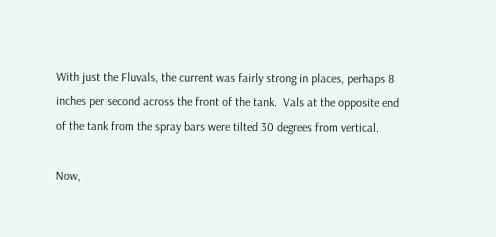With just the Fluvals, the current was fairly strong in places, perhaps 8
inches per second across the front of the tank.  Vals at the opposite end
of the tank from the spray bars were tilted 30 degrees from vertical.

Now,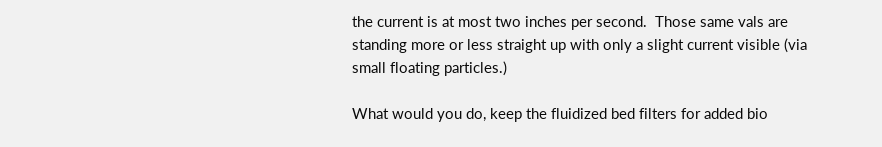the current is at most two inches per second.  Those same vals are
standing more or less straight up with only a slight current visible (via
small floating particles.)

What would you do, keep the fluidized bed filters for added bio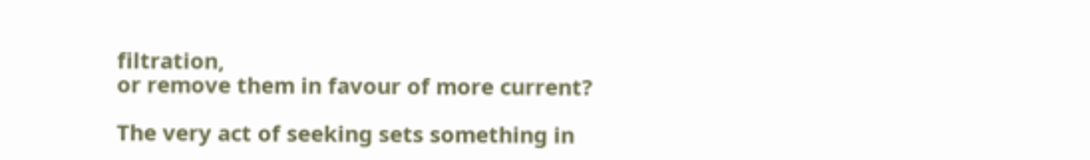filtration,
or remove them in favour of more current?

The very act of seeking sets something in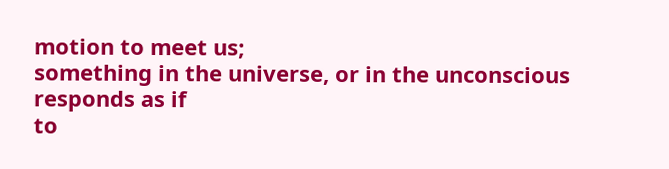motion to meet us;
something in the universe, or in the unconscious responds as if
to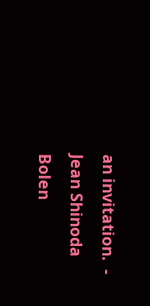an invitation.  - Jean Shinoda Bolen